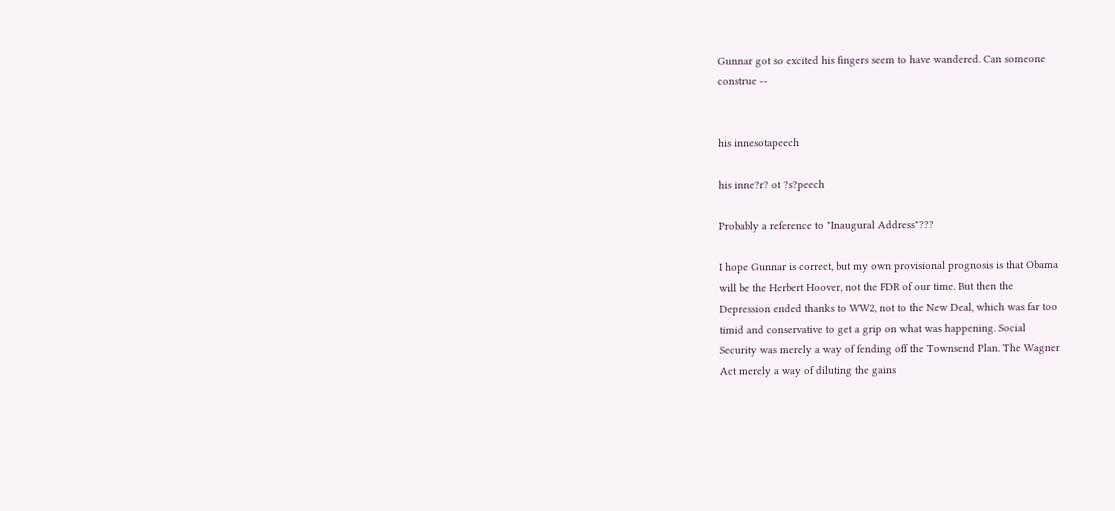Gunnar got so excited his fingers seem to have wandered. Can someone
construe --


his innesotapeech

his inne?r? ot ?s?peech

Probably a reference to "Inaugural Address"???

I hope Gunnar is correct, but my own provisional prognosis is that Obama
will be the Herbert Hoover, not the FDR of our time. But then the
Depression ended thanks to WW2, not to the New Deal, which was far too
timid and conservative to get a grip on what was happening. Social
Security was merely a way of fending off the Townsend Plan. The Wagner
Act merely a way of diluting the gains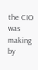the CIO was making by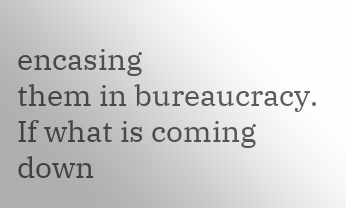encasing
them in bureaucracy. If what is coming down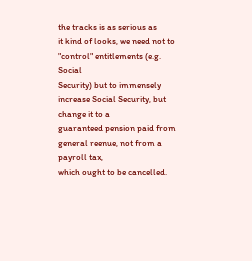the tracks is as serious as
it kind of looks, we need not to "control" entitlements (e.g. Social
Security) but to immensely increase Social Security, but change it to a
guaranteed pension paid from general reenue, not from a payroll tax,
which ought to be cancelled.